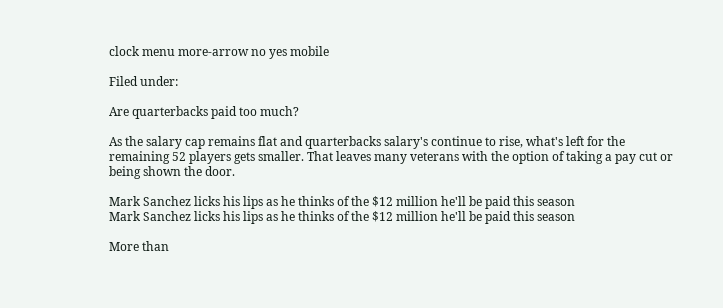clock menu more-arrow no yes mobile

Filed under:

Are quarterbacks paid too much?

As the salary cap remains flat and quarterbacks salary's continue to rise, what's left for the remaining 52 players gets smaller. That leaves many veterans with the option of taking a pay cut or being shown the door.

Mark Sanchez licks his lips as he thinks of the $12 million he'll be paid this season
Mark Sanchez licks his lips as he thinks of the $12 million he'll be paid this season

More than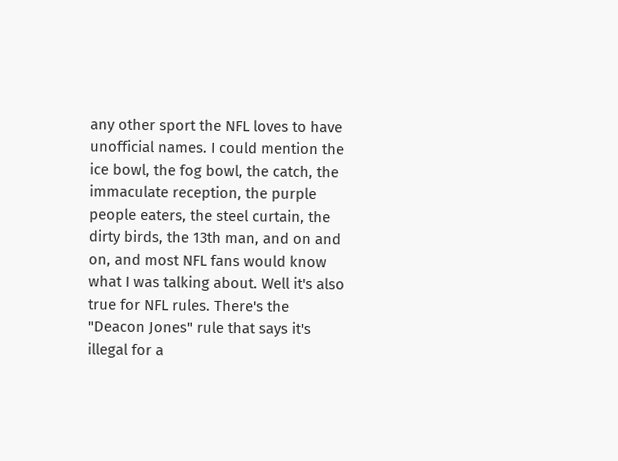any other sport the NFL loves to have unofficial names. I could mention the ice bowl, the fog bowl, the catch, the immaculate reception, the purple people eaters, the steel curtain, the dirty birds, the 13th man, and on and on, and most NFL fans would know what I was talking about. Well it's also true for NFL rules. There's the "Deacon Jones" rule that says it's illegal for a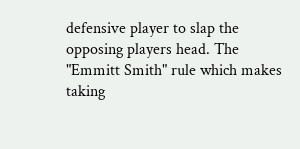defensive player to slap the opposing players head. The "Emmitt Smith" rule which makes taking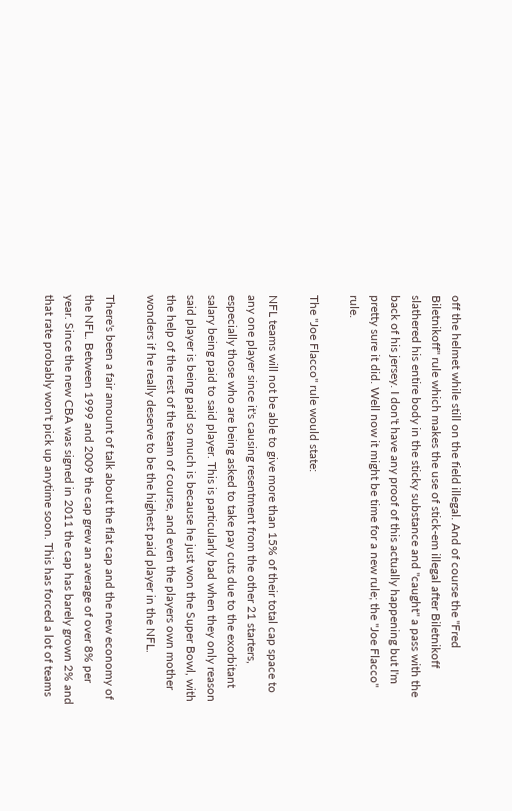off the helmet while still on the field illegal. And of course the "Fred Biletnikoff" rule which makes the use of stick-em illegal after Biletnikoff slathered his entire body in the sticky substance and "caught" a pass with the back of his jersey. I don't have any proof of this actually happening but I'm pretty sure it did. Well now it might be time for a new rule; the "Joe Flacco" rule.

The "Joe Flacco" rule would state:

NFL teams will not be able to give more than 15% of their total cap space to any one player since it's causing resentment from the other 21 starters, especially those who are being asked to take pay cuts due to the exorbitant salary being paid to said player. This is particularly bad when they only reason said player is being paid so much is because he just won the Super Bowl, with the help of the rest of the team of course, and even the players own mother wonders if he really deserve to be the highest paid player in the NFL.

There's been a fair amount of talk about the flat cap and the new economy of the NFL. Between 1999 and 2009 the cap grew an average of over 8% per year. Since the new CBA was signed in 2011 the cap has barely grown 2% and that rate probably won't pick up anytime soon. This has forced a lot of teams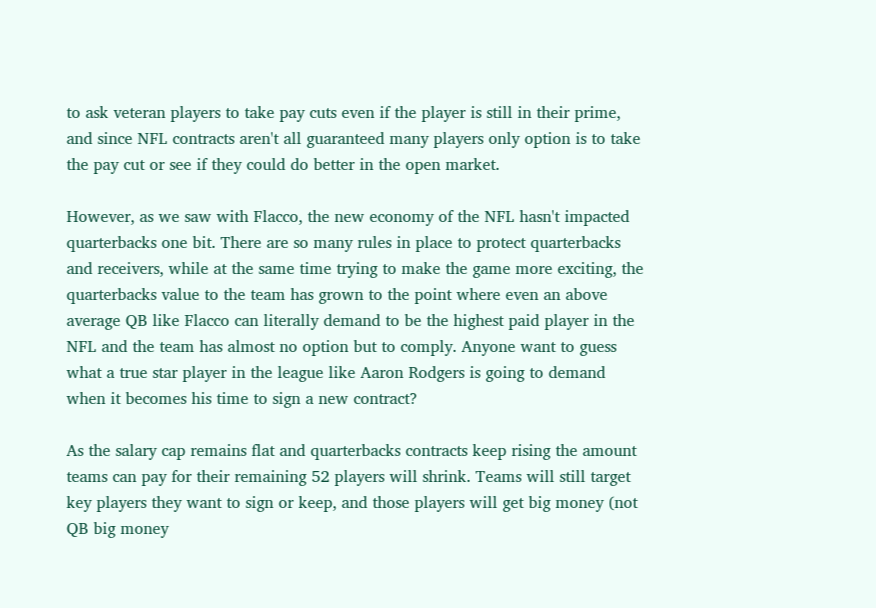to ask veteran players to take pay cuts even if the player is still in their prime, and since NFL contracts aren't all guaranteed many players only option is to take the pay cut or see if they could do better in the open market.

However, as we saw with Flacco, the new economy of the NFL hasn't impacted quarterbacks one bit. There are so many rules in place to protect quarterbacks and receivers, while at the same time trying to make the game more exciting, the quarterbacks value to the team has grown to the point where even an above average QB like Flacco can literally demand to be the highest paid player in the NFL and the team has almost no option but to comply. Anyone want to guess what a true star player in the league like Aaron Rodgers is going to demand when it becomes his time to sign a new contract?

As the salary cap remains flat and quarterbacks contracts keep rising the amount teams can pay for their remaining 52 players will shrink. Teams will still target key players they want to sign or keep, and those players will get big money (not QB big money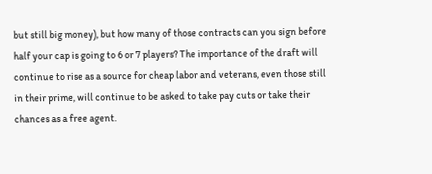but still big money), but how many of those contracts can you sign before half your cap is going to 6 or 7 players? The importance of the draft will continue to rise as a source for cheap labor and veterans, even those still in their prime, will continue to be asked to take pay cuts or take their chances as a free agent.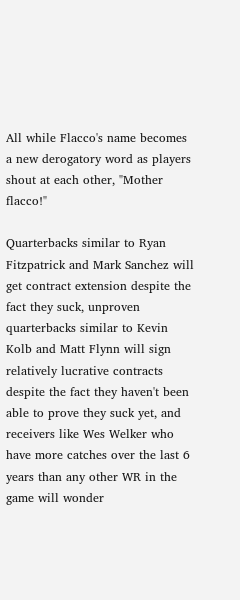All while Flacco's name becomes a new derogatory word as players shout at each other, "Mother flacco!"

Quarterbacks similar to Ryan Fitzpatrick and Mark Sanchez will get contract extension despite the fact they suck, unproven quarterbacks similar to Kevin Kolb and Matt Flynn will sign relatively lucrative contracts despite the fact they haven't been able to prove they suck yet, and receivers like Wes Welker who have more catches over the last 6 years than any other WR in the game will wonder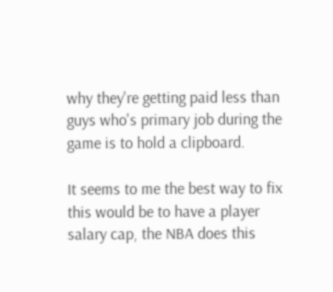why they're getting paid less than guys who's primary job during the game is to hold a clipboard.

It seems to me the best way to fix this would be to have a player salary cap, the NBA does this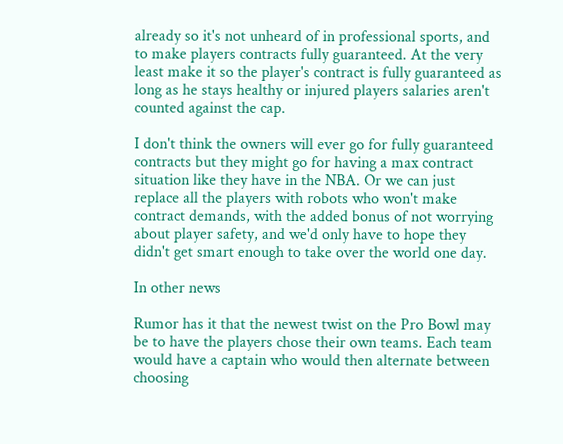already so it's not unheard of in professional sports, and to make players contracts fully guaranteed. At the very least make it so the player's contract is fully guaranteed as long as he stays healthy or injured players salaries aren't counted against the cap.

I don't think the owners will ever go for fully guaranteed contracts but they might go for having a max contract situation like they have in the NBA. Or we can just replace all the players with robots who won't make contract demands, with the added bonus of not worrying about player safety, and we'd only have to hope they didn't get smart enough to take over the world one day.

In other news

Rumor has it that the newest twist on the Pro Bowl may be to have the players chose their own teams. Each team would have a captain who would then alternate between choosing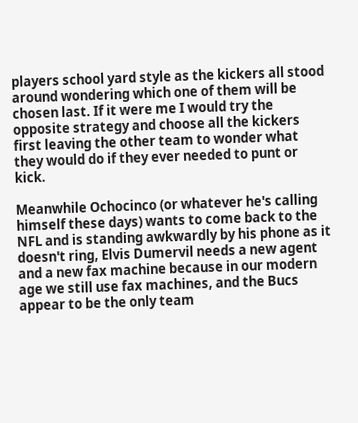players school yard style as the kickers all stood around wondering which one of them will be chosen last. If it were me I would try the opposite strategy and choose all the kickers first leaving the other team to wonder what they would do if they ever needed to punt or kick.

Meanwhile Ochocinco (or whatever he's calling himself these days) wants to come back to the NFL and is standing awkwardly by his phone as it doesn't ring, Elvis Dumervil needs a new agent and a new fax machine because in our modern age we still use fax machines, and the Bucs appear to be the only team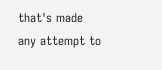that's made any attempt to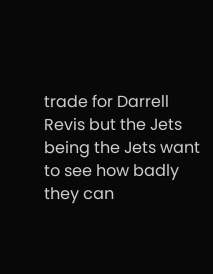trade for Darrell Revis but the Jets being the Jets want to see how badly they can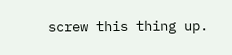screw this thing up.